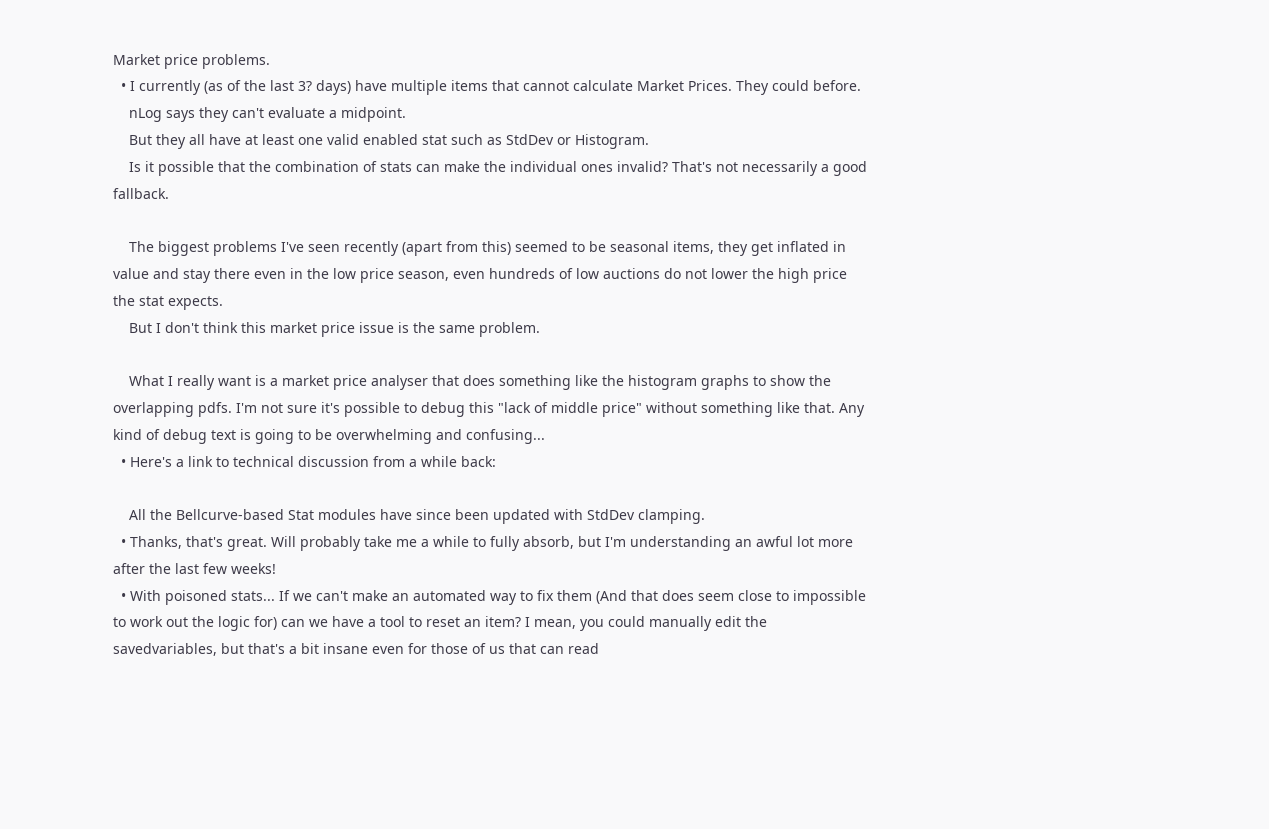Market price problems.
  • I currently (as of the last 3? days) have multiple items that cannot calculate Market Prices. They could before.
    nLog says they can't evaluate a midpoint.
    But they all have at least one valid enabled stat such as StdDev or Histogram.
    Is it possible that the combination of stats can make the individual ones invalid? That's not necessarily a good fallback.

    The biggest problems I've seen recently (apart from this) seemed to be seasonal items, they get inflated in value and stay there even in the low price season, even hundreds of low auctions do not lower the high price the stat expects.
    But I don't think this market price issue is the same problem.

    What I really want is a market price analyser that does something like the histogram graphs to show the overlapping pdfs. I'm not sure it's possible to debug this "lack of middle price" without something like that. Any kind of debug text is going to be overwhelming and confusing...
  • Here's a link to technical discussion from a while back:

    All the Bellcurve-based Stat modules have since been updated with StdDev clamping.
  • Thanks, that's great. Will probably take me a while to fully absorb, but I'm understanding an awful lot more after the last few weeks!
  • With poisoned stats... If we can't make an automated way to fix them (And that does seem close to impossible to work out the logic for) can we have a tool to reset an item? I mean, you could manually edit the savedvariables, but that's a bit insane even for those of us that can read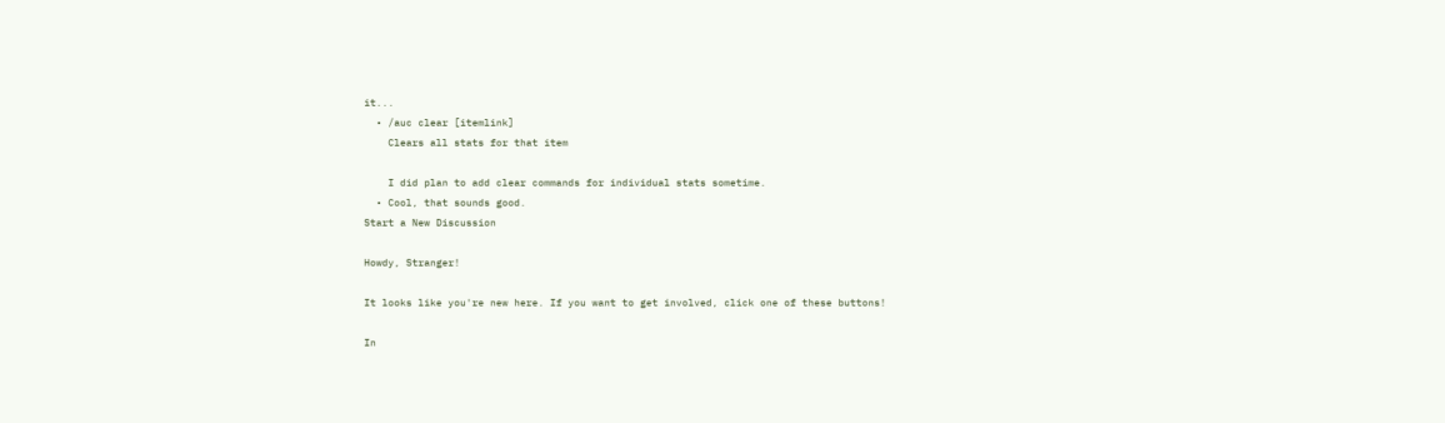it...
  • /auc clear [itemlink]
    Clears all stats for that item

    I did plan to add clear commands for individual stats sometime.
  • Cool, that sounds good.
Start a New Discussion

Howdy, Stranger!

It looks like you're new here. If you want to get involved, click one of these buttons!

In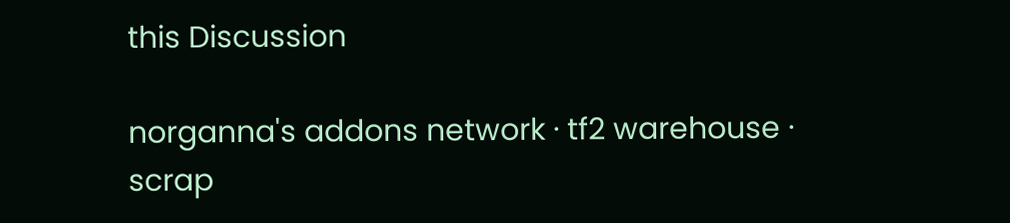this Discussion

norganna's addons network · tf2 warehouse · scrap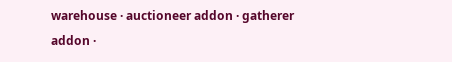warehouse · auctioneer addon · gatherer addon ·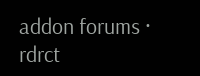addon forums · rdrct